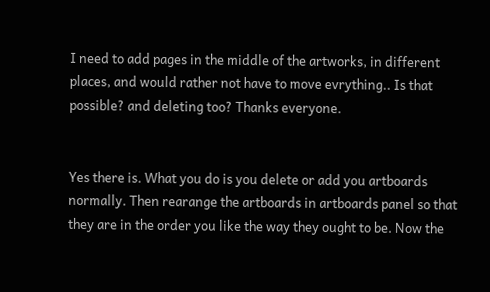I need to add pages in the middle of the artworks, in different places, and would rather not have to move evrything.. Is that possible? and deleting too? Thanks everyone.


Yes there is. What you do is you delete or add you artboards normally. Then rearange the artboards in artboards panel so that they are in the order you like the way they ought to be. Now the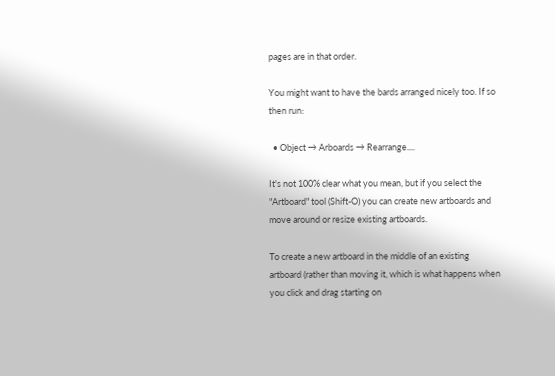pages are in that order.

You might want to have the bards arranged nicely too. If so then run:

  • Object → Arboards → Rearrange....

It's not 100% clear what you mean, but if you select the "Artboard" tool (Shift-O) you can create new artboards and move around or resize existing artboards.

To create a new artboard in the middle of an existing artboard (rather than moving it, which is what happens when you click and drag starting on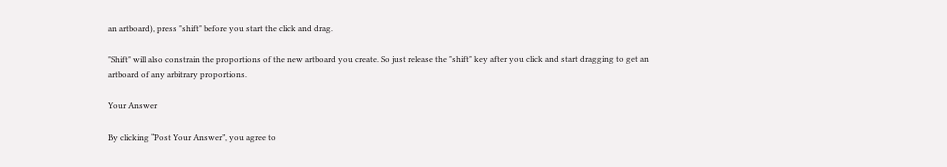an artboard), press "shift" before you start the click and drag.

"Shift" will also constrain the proportions of the new artboard you create. So just release the "shift" key after you click and start dragging to get an artboard of any arbitrary proportions.

Your Answer

By clicking “Post Your Answer”, you agree to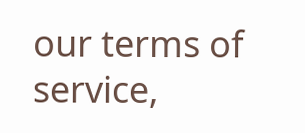our terms of service,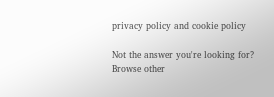privacy policy and cookie policy

Not the answer you're looking for? Browse other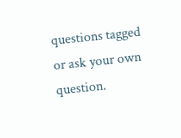questions tagged or ask your own question.